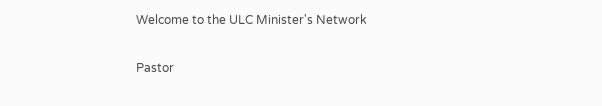Welcome to the ULC Minister's Network

Pastor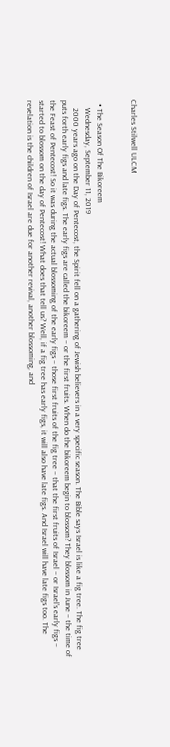Charles Stilwell ULCM


  • The Season Of The Bikoreem
    Wednesday, September 11, 2019
    2000 years ago on the Day of Pentecost, the Spirit fell on a gathering of Jewish believers in a very specific season. The Bible says Israel is like a fig tree. The fig tree puts forth early figs and late figs. The early figs are called the bikoreem – or the first fruits. When do the bikoreem begin to blossom? They blossom in June – the time of the Feast of Pentecost! So it was during the actual blossoming of the early figs – those first fruits of the fig tree – that the first fruits of Israel – or Israel’s early figs – started to blossom on the day of Pentecost! What does that tell us? Well, if a fig tree has early figs, it will also have late figs. And Israel will have late figs too. The revelation is the children of Israel are due for another revival, another blossoming, and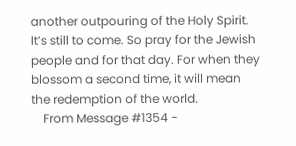another outpouring of the Holy Spirit. It’s still to come. So pray for the Jewish people and for that day. For when they blossom a second time, it will mean the redemption of the world.
    From Message #1354 -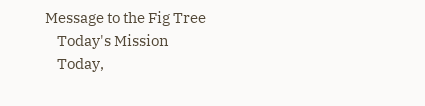Message to the Fig Tree
    Today's Mission
    Today,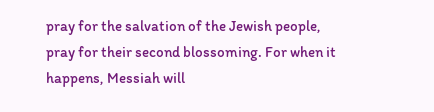pray for the salvation of the Jewish people, pray for their second blossoming. For when it happens, Messiah will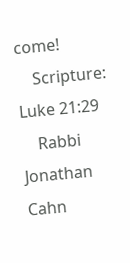come!
    Scripture: Luke 21:29
    Rabbi Jonathan Cahn